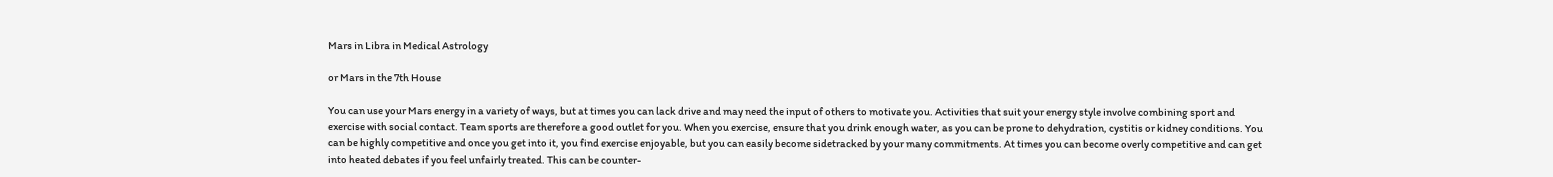Mars in Libra in Medical Astrology

or Mars in the 7th House

You can use your Mars energy in a variety of ways, but at times you can lack drive and may need the input of others to motivate you. Activities that suit your energy style involve combining sport and exercise with social contact. Team sports are therefore a good outlet for you. When you exercise, ensure that you drink enough water, as you can be prone to dehydration, cystitis or kidney conditions. You can be highly competitive and once you get into it, you find exercise enjoyable, but you can easily become sidetracked by your many commitments. At times you can become overly competitive and can get into heated debates if you feel unfairly treated. This can be counter-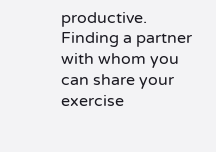productive.
Finding a partner with whom you can share your exercise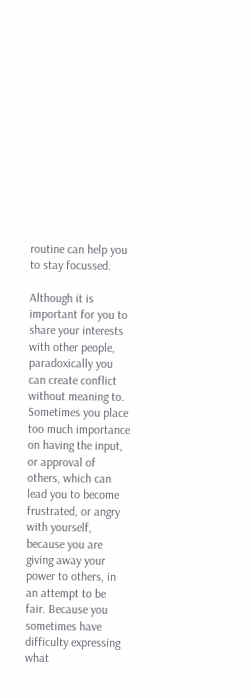routine can help you to stay focussed.

Although it is important for you to share your interests with other people, paradoxically you can create conflict without meaning to. Sometimes you place too much importance on having the input, or approval of others, which can lead you to become frustrated, or angry with yourself, because you are giving away your power to others, in an attempt to be fair. Because you sometimes have difficulty expressing what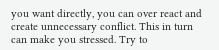you want directly, you can over react and create unnecessary conflict. This in turn can make you stressed. Try to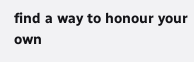find a way to honour your own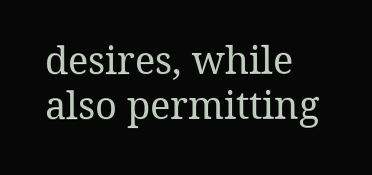desires, while also permitting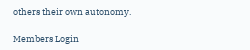others their own autonomy.

Members Login